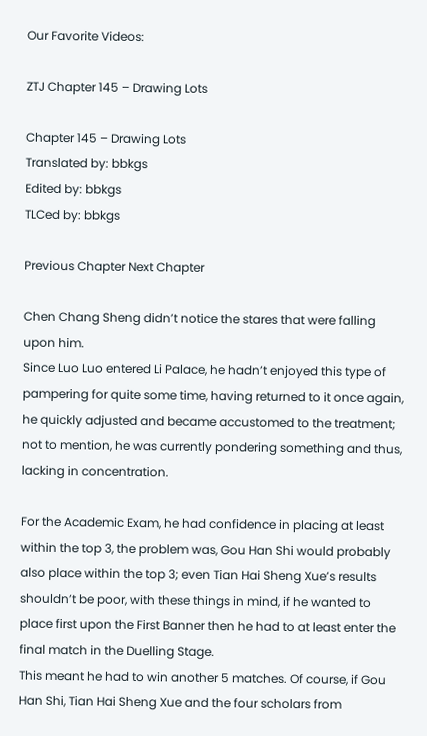Our Favorite Videos:

ZTJ Chapter 145 – Drawing Lots

Chapter 145 – Drawing Lots
Translated by: bbkgs
Edited by: bbkgs
TLCed by: bbkgs

Previous Chapter Next Chapter

Chen Chang Sheng didn’t notice the stares that were falling upon him.
Since Luo Luo entered Li Palace, he hadn’t enjoyed this type of pampering for quite some time, having returned to it once again, he quickly adjusted and became accustomed to the treatment; not to mention, he was currently pondering something and thus, lacking in concentration.

For the Academic Exam, he had confidence in placing at least within the top 3, the problem was, Gou Han Shi would probably also place within the top 3; even Tian Hai Sheng Xue’s results shouldn’t be poor, with these things in mind, if he wanted to place first upon the First Banner then he had to at least enter the final match in the Duelling Stage.
This meant he had to win another 5 matches. Of course, if Gou Han Shi, Tian Hai Sheng Xue and the four scholars from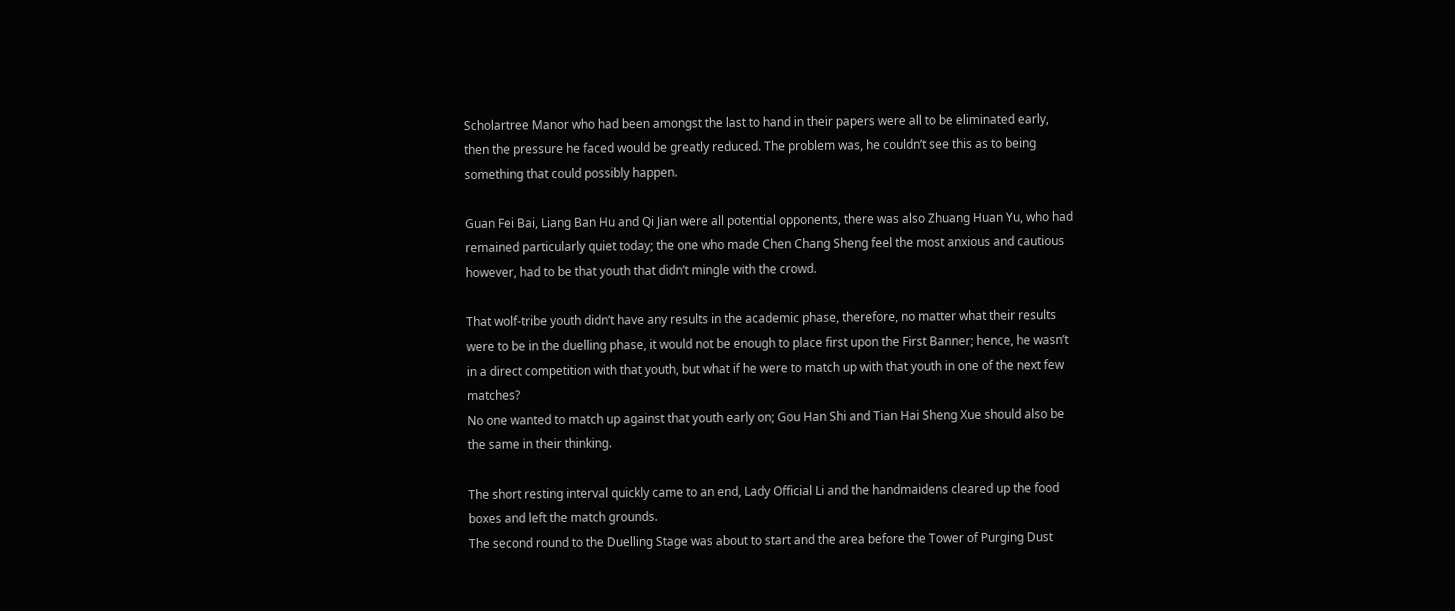Scholartree Manor who had been amongst the last to hand in their papers were all to be eliminated early, then the pressure he faced would be greatly reduced. The problem was, he couldn’t see this as to being something that could possibly happen.

Guan Fei Bai, Liang Ban Hu and Qi Jian were all potential opponents, there was also Zhuang Huan Yu, who had remained particularly quiet today; the one who made Chen Chang Sheng feel the most anxious and cautious however, had to be that youth that didn’t mingle with the crowd.

That wolf-tribe youth didn’t have any results in the academic phase, therefore, no matter what their results were to be in the duelling phase, it would not be enough to place first upon the First Banner; hence, he wasn’t in a direct competition with that youth, but what if he were to match up with that youth in one of the next few matches?
No one wanted to match up against that youth early on; Gou Han Shi and Tian Hai Sheng Xue should also be the same in their thinking.

The short resting interval quickly came to an end, Lady Official Li and the handmaidens cleared up the food boxes and left the match grounds.
The second round to the Duelling Stage was about to start and the area before the Tower of Purging Dust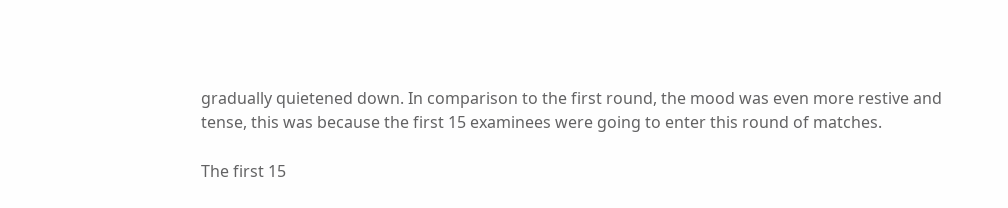gradually quietened down. In comparison to the first round, the mood was even more restive and tense, this was because the first 15 examinees were going to enter this round of matches.

The first 15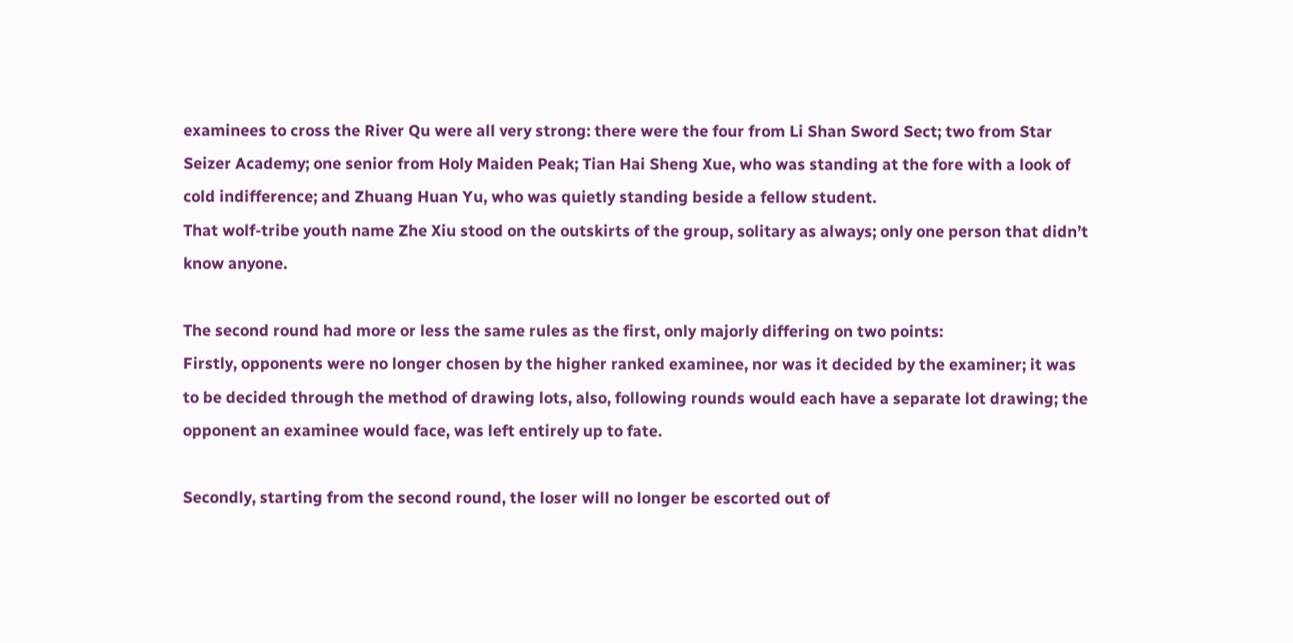examinees to cross the River Qu were all very strong: there were the four from Li Shan Sword Sect; two from Star Seizer Academy; one senior from Holy Maiden Peak; Tian Hai Sheng Xue, who was standing at the fore with a look of cold indifference; and Zhuang Huan Yu, who was quietly standing beside a fellow student.
That wolf-tribe youth name Zhe Xiu stood on the outskirts of the group, solitary as always; only one person that didn’t know anyone.

The second round had more or less the same rules as the first, only majorly differing on two points:
Firstly, opponents were no longer chosen by the higher ranked examinee, nor was it decided by the examiner; it was to be decided through the method of drawing lots, also, following rounds would each have a separate lot drawing; the opponent an examinee would face, was left entirely up to fate.

Secondly, starting from the second round, the loser will no longer be escorted out of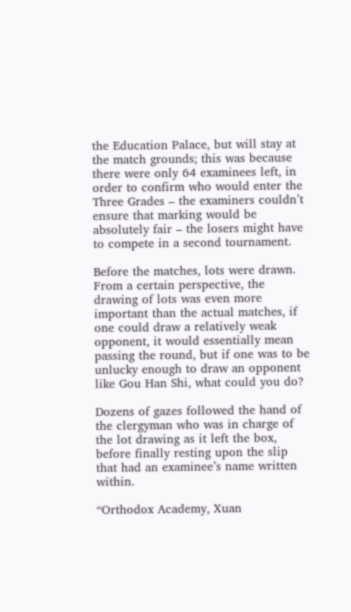the Education Palace, but will stay at the match grounds; this was because there were only 64 examinees left, in order to confirm who would enter the Three Grades – the examiners couldn’t ensure that marking would be absolutely fair – the losers might have to compete in a second tournament.

Before the matches, lots were drawn. From a certain perspective, the drawing of lots was even more important than the actual matches, if one could draw a relatively weak opponent, it would essentially mean passing the round, but if one was to be unlucky enough to draw an opponent like Gou Han Shi, what could you do?

Dozens of gazes followed the hand of the clergyman who was in charge of the lot drawing as it left the box, before finally resting upon the slip that had an examinee’s name written within.

“Orthodox Academy, Xuan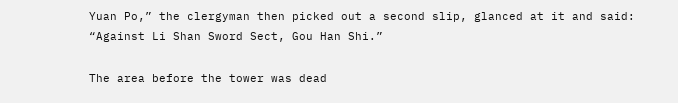Yuan Po,” the clergyman then picked out a second slip, glanced at it and said: “Against Li Shan Sword Sect, Gou Han Shi.”

The area before the tower was dead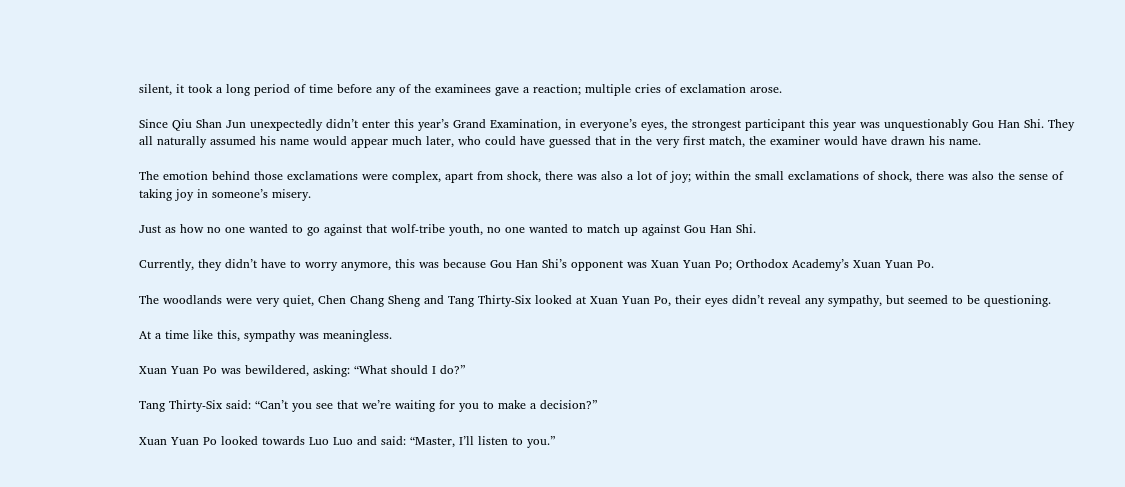silent, it took a long period of time before any of the examinees gave a reaction; multiple cries of exclamation arose.

Since Qiu Shan Jun unexpectedly didn’t enter this year’s Grand Examination, in everyone’s eyes, the strongest participant this year was unquestionably Gou Han Shi. They all naturally assumed his name would appear much later, who could have guessed that in the very first match, the examiner would have drawn his name.

The emotion behind those exclamations were complex, apart from shock, there was also a lot of joy; within the small exclamations of shock, there was also the sense of taking joy in someone’s misery.

Just as how no one wanted to go against that wolf-tribe youth, no one wanted to match up against Gou Han Shi.

Currently, they didn’t have to worry anymore, this was because Gou Han Shi’s opponent was Xuan Yuan Po; Orthodox Academy’s Xuan Yuan Po.

The woodlands were very quiet, Chen Chang Sheng and Tang Thirty-Six looked at Xuan Yuan Po, their eyes didn’t reveal any sympathy, but seemed to be questioning.

At a time like this, sympathy was meaningless.

Xuan Yuan Po was bewildered, asking: “What should I do?”

Tang Thirty-Six said: “Can’t you see that we’re waiting for you to make a decision?”

Xuan Yuan Po looked towards Luo Luo and said: “Master, I’ll listen to you.”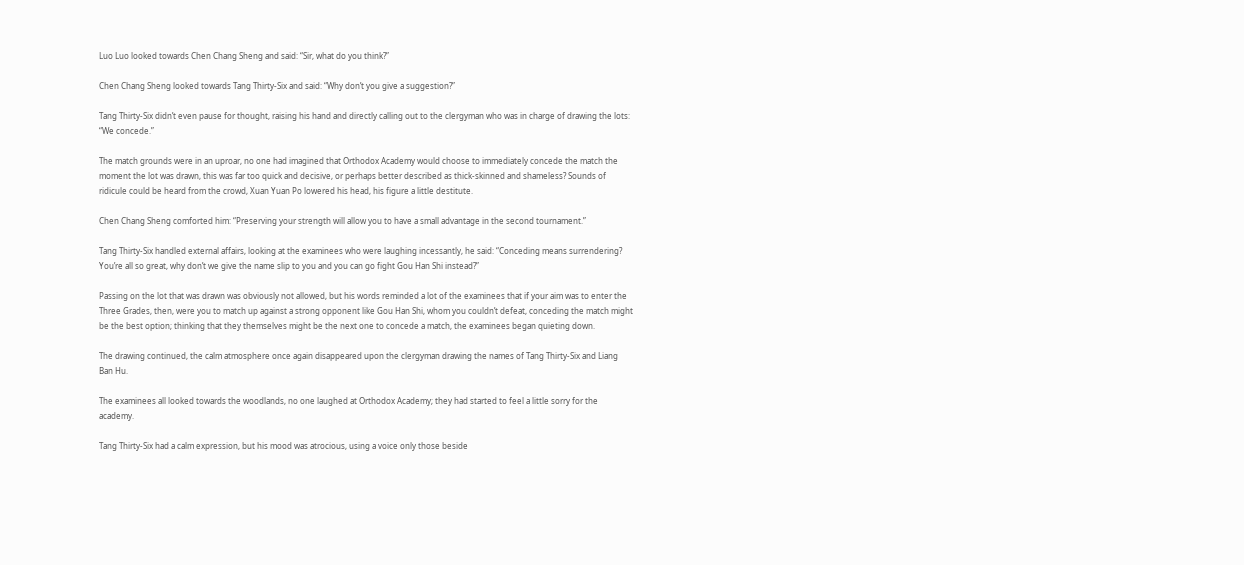Luo Luo looked towards Chen Chang Sheng and said: “Sir, what do you think?”

Chen Chang Sheng looked towards Tang Thirty-Six and said: “Why don’t you give a suggestion?”

Tang Thirty-Six didn’t even pause for thought, raising his hand and directly calling out to the clergyman who was in charge of drawing the lots: “We concede.”

The match grounds were in an uproar, no one had imagined that Orthodox Academy would choose to immediately concede the match the moment the lot was drawn, this was far too quick and decisive, or perhaps better described as thick-skinned and shameless? Sounds of ridicule could be heard from the crowd, Xuan Yuan Po lowered his head, his figure a little destitute.

Chen Chang Sheng comforted him: “Preserving your strength will allow you to have a small advantage in the second tournament.”

Tang Thirty-Six handled external affairs, looking at the examinees who were laughing incessantly, he said: “Conceding means surrendering? You’re all so great, why don’t we give the name slip to you and you can go fight Gou Han Shi instead?”

Passing on the lot that was drawn was obviously not allowed, but his words reminded a lot of the examinees that if your aim was to enter the Three Grades, then, were you to match up against a strong opponent like Gou Han Shi, whom you couldn’t defeat, conceding the match might be the best option; thinking that they themselves might be the next one to concede a match, the examinees began quieting down.

The drawing continued, the calm atmosphere once again disappeared upon the clergyman drawing the names of Tang Thirty-Six and Liang Ban Hu.

The examinees all looked towards the woodlands, no one laughed at Orthodox Academy; they had started to feel a little sorry for the academy.

Tang Thirty-Six had a calm expression, but his mood was atrocious, using a voice only those beside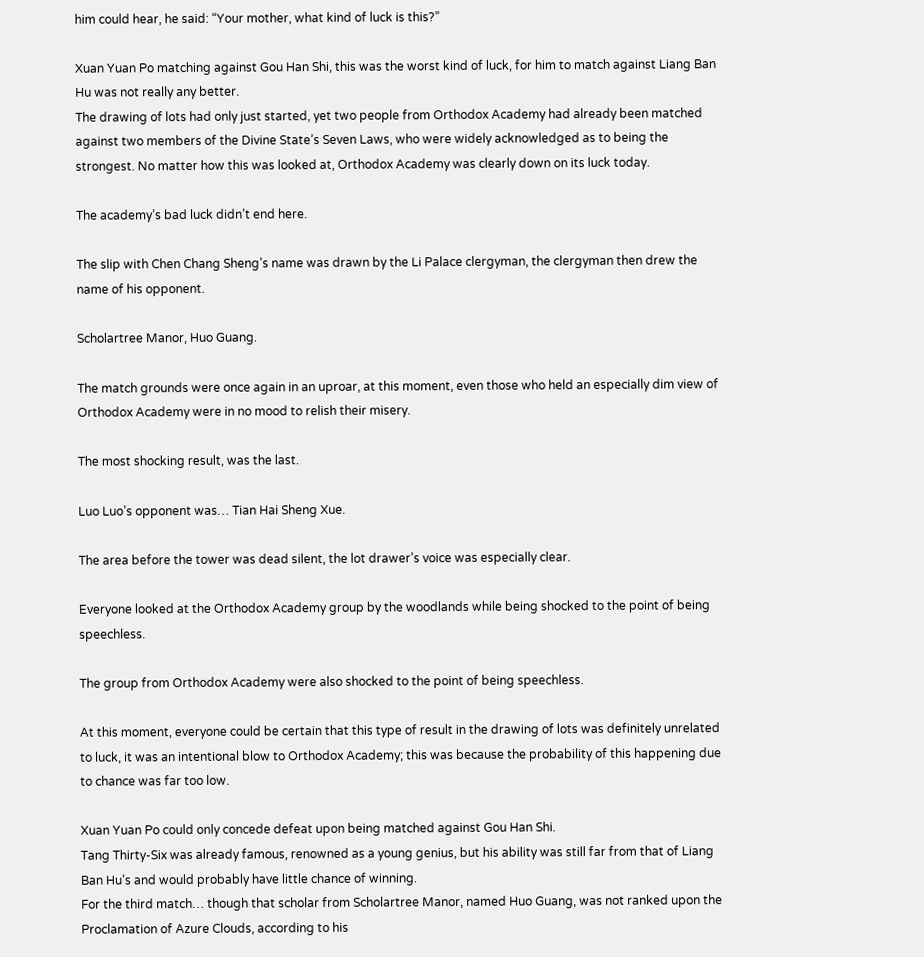him could hear, he said: “Your mother, what kind of luck is this?”

Xuan Yuan Po matching against Gou Han Shi, this was the worst kind of luck, for him to match against Liang Ban Hu was not really any better.
The drawing of lots had only just started, yet two people from Orthodox Academy had already been matched against two members of the Divine State’s Seven Laws, who were widely acknowledged as to being the strongest. No matter how this was looked at, Orthodox Academy was clearly down on its luck today.

The academy’s bad luck didn’t end here.

The slip with Chen Chang Sheng’s name was drawn by the Li Palace clergyman, the clergyman then drew the name of his opponent.

Scholartree Manor, Huo Guang.

The match grounds were once again in an uproar, at this moment, even those who held an especially dim view of Orthodox Academy were in no mood to relish their misery.

The most shocking result, was the last.

Luo Luo’s opponent was… Tian Hai Sheng Xue.

The area before the tower was dead silent, the lot drawer’s voice was especially clear.

Everyone looked at the Orthodox Academy group by the woodlands while being shocked to the point of being speechless.

The group from Orthodox Academy were also shocked to the point of being speechless.

At this moment, everyone could be certain that this type of result in the drawing of lots was definitely unrelated to luck, it was an intentional blow to Orthodox Academy; this was because the probability of this happening due to chance was far too low.

Xuan Yuan Po could only concede defeat upon being matched against Gou Han Shi.
Tang Thirty-Six was already famous, renowned as a young genius, but his ability was still far from that of Liang Ban Hu’s and would probably have little chance of winning.
For the third match… though that scholar from Scholartree Manor, named Huo Guang, was not ranked upon the Proclamation of Azure Clouds, according to his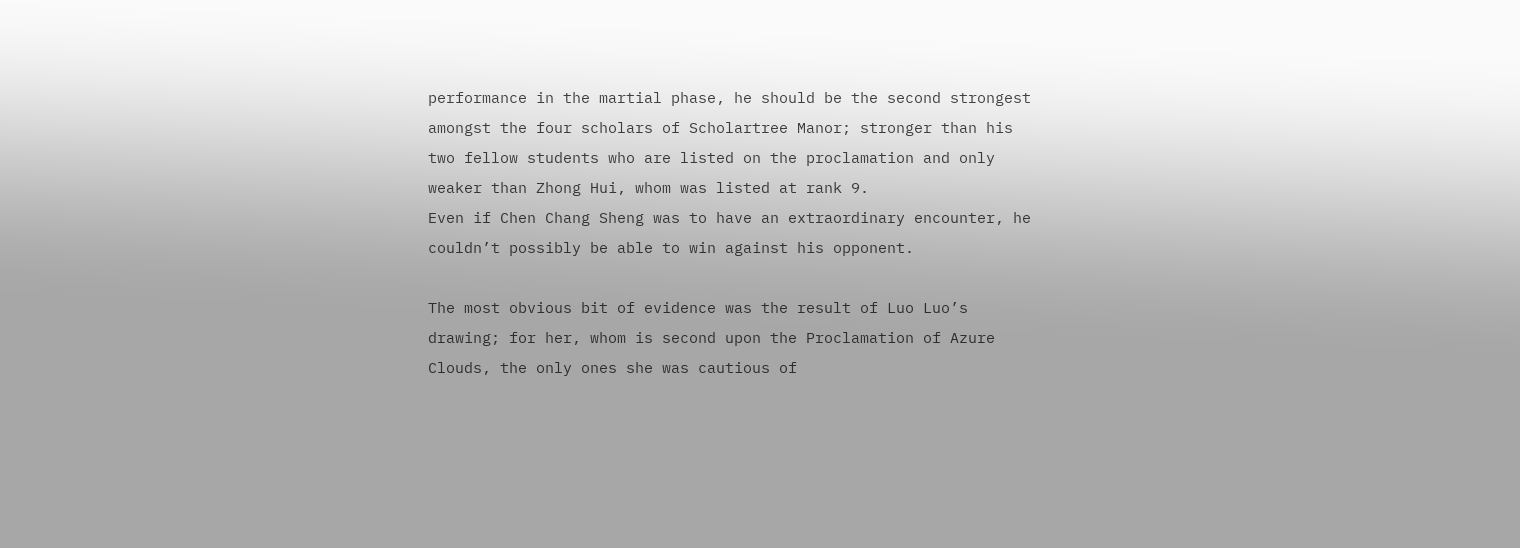performance in the martial phase, he should be the second strongest amongst the four scholars of Scholartree Manor; stronger than his two fellow students who are listed on the proclamation and only weaker than Zhong Hui, whom was listed at rank 9.
Even if Chen Chang Sheng was to have an extraordinary encounter, he couldn’t possibly be able to win against his opponent.

The most obvious bit of evidence was the result of Luo Luo’s drawing; for her, whom is second upon the Proclamation of Azure Clouds, the only ones she was cautious of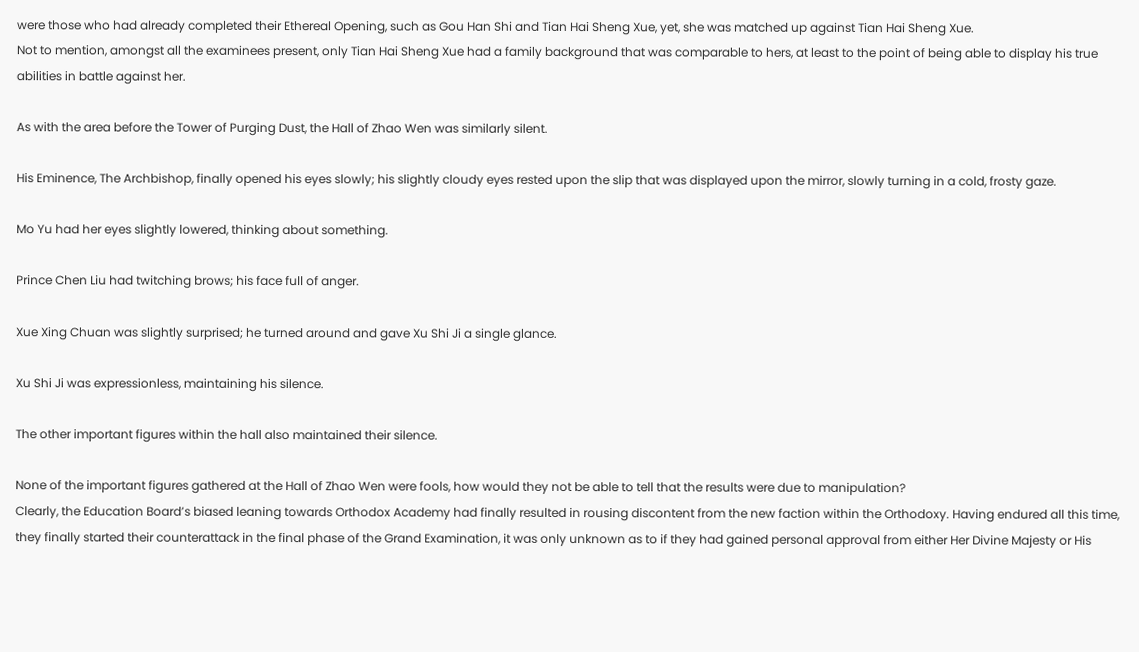were those who had already completed their Ethereal Opening, such as Gou Han Shi and Tian Hai Sheng Xue, yet, she was matched up against Tian Hai Sheng Xue.
Not to mention, amongst all the examinees present, only Tian Hai Sheng Xue had a family background that was comparable to hers, at least to the point of being able to display his true abilities in battle against her.

As with the area before the Tower of Purging Dust, the Hall of Zhao Wen was similarly silent.

His Eminence, The Archbishop, finally opened his eyes slowly; his slightly cloudy eyes rested upon the slip that was displayed upon the mirror, slowly turning in a cold, frosty gaze.

Mo Yu had her eyes slightly lowered, thinking about something.

Prince Chen Liu had twitching brows; his face full of anger.

Xue Xing Chuan was slightly surprised; he turned around and gave Xu Shi Ji a single glance.

Xu Shi Ji was expressionless, maintaining his silence.

The other important figures within the hall also maintained their silence.

None of the important figures gathered at the Hall of Zhao Wen were fools, how would they not be able to tell that the results were due to manipulation?
Clearly, the Education Board’s biased leaning towards Orthodox Academy had finally resulted in rousing discontent from the new faction within the Orthodoxy. Having endured all this time, they finally started their counterattack in the final phase of the Grand Examination, it was only unknown as to if they had gained personal approval from either Her Divine Majesty or His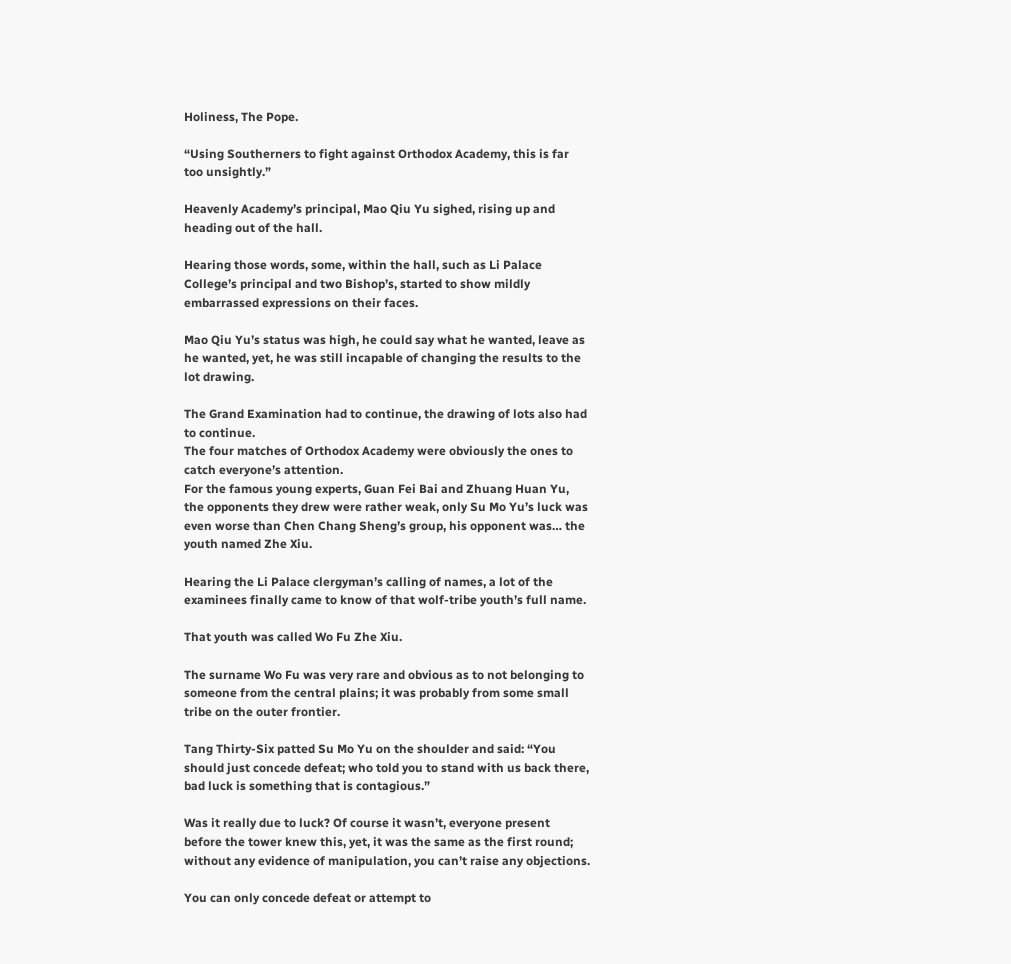Holiness, The Pope.

“Using Southerners to fight against Orthodox Academy, this is far too unsightly.”

Heavenly Academy’s principal, Mao Qiu Yu sighed, rising up and heading out of the hall.

Hearing those words, some, within the hall, such as Li Palace College’s principal and two Bishop’s, started to show mildly embarrassed expressions on their faces.

Mao Qiu Yu’s status was high, he could say what he wanted, leave as he wanted, yet, he was still incapable of changing the results to the lot drawing.

The Grand Examination had to continue, the drawing of lots also had to continue.
The four matches of Orthodox Academy were obviously the ones to catch everyone’s attention.
For the famous young experts, Guan Fei Bai and Zhuang Huan Yu, the opponents they drew were rather weak, only Su Mo Yu’s luck was even worse than Chen Chang Sheng’s group, his opponent was… the youth named Zhe Xiu.

Hearing the Li Palace clergyman’s calling of names, a lot of the examinees finally came to know of that wolf-tribe youth’s full name.

That youth was called Wo Fu Zhe Xiu.

The surname Wo Fu was very rare and obvious as to not belonging to someone from the central plains; it was probably from some small tribe on the outer frontier.

Tang Thirty-Six patted Su Mo Yu on the shoulder and said: “You should just concede defeat; who told you to stand with us back there, bad luck is something that is contagious.”

Was it really due to luck? Of course it wasn’t, everyone present before the tower knew this, yet, it was the same as the first round; without any evidence of manipulation, you can’t raise any objections.

You can only concede defeat or attempt to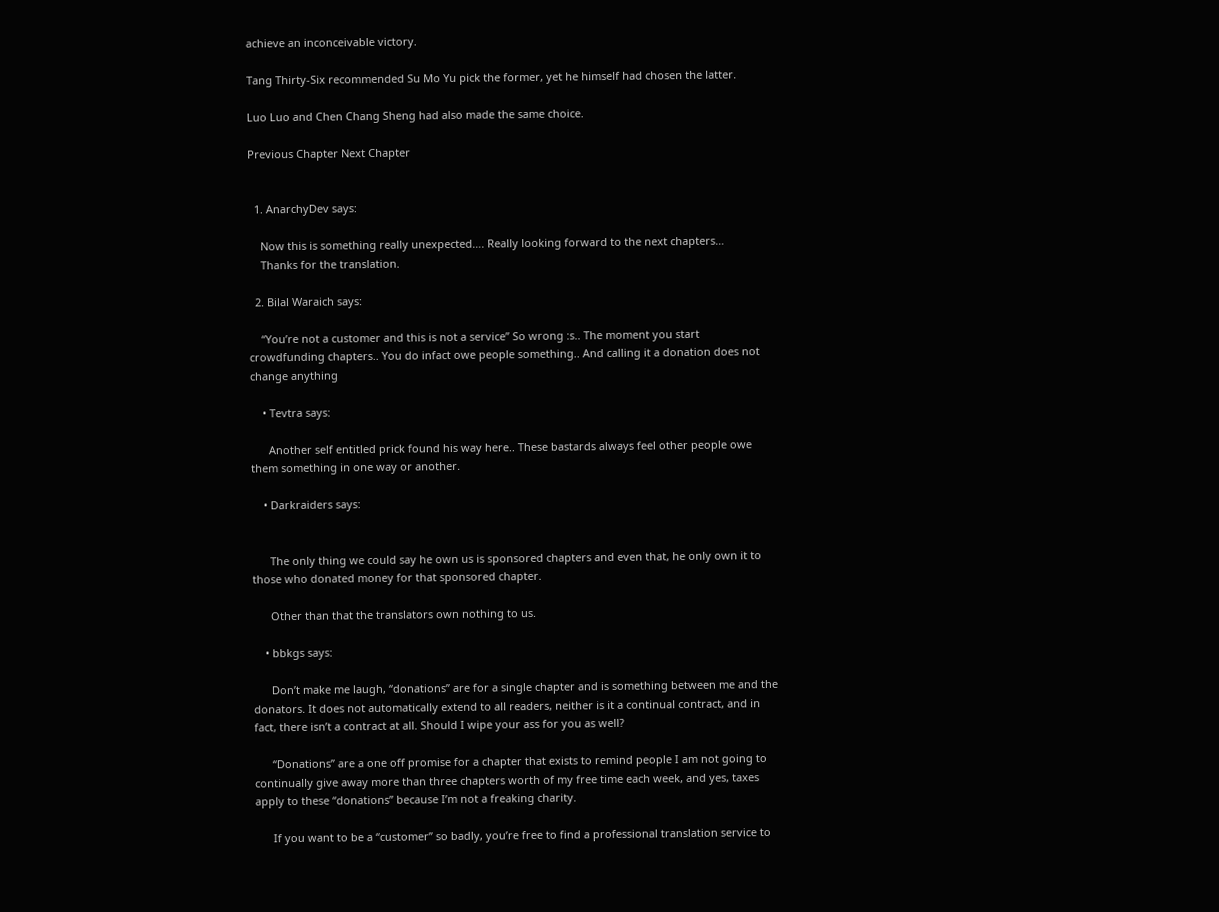achieve an inconceivable victory.

Tang Thirty-Six recommended Su Mo Yu pick the former, yet he himself had chosen the latter.

Luo Luo and Chen Chang Sheng had also made the same choice.

Previous Chapter Next Chapter


  1. AnarchyDev says:

    Now this is something really unexpected…. Really looking forward to the next chapters…
    Thanks for the translation.

  2. Bilal Waraich says:

    “You’re not a customer and this is not a service” So wrong :s.. The moment you start crowdfunding chapters.. You do infact owe people something.. And calling it a donation does not change anything

    • Tevtra says:

      Another self entitled prick found his way here.. These bastards always feel other people owe them something in one way or another.

    • Darkraiders says:


      The only thing we could say he own us is sponsored chapters and even that, he only own it to those who donated money for that sponsored chapter.

      Other than that the translators own nothing to us.

    • bbkgs says:

      Don’t make me laugh, “donations” are for a single chapter and is something between me and the donators. It does not automatically extend to all readers, neither is it a continual contract, and in fact, there isn’t a contract at all. Should I wipe your ass for you as well?

      “Donations” are a one off promise for a chapter that exists to remind people I am not going to continually give away more than three chapters worth of my free time each week, and yes, taxes apply to these “donations” because I’m not a freaking charity.

      If you want to be a “customer” so badly, you’re free to find a professional translation service to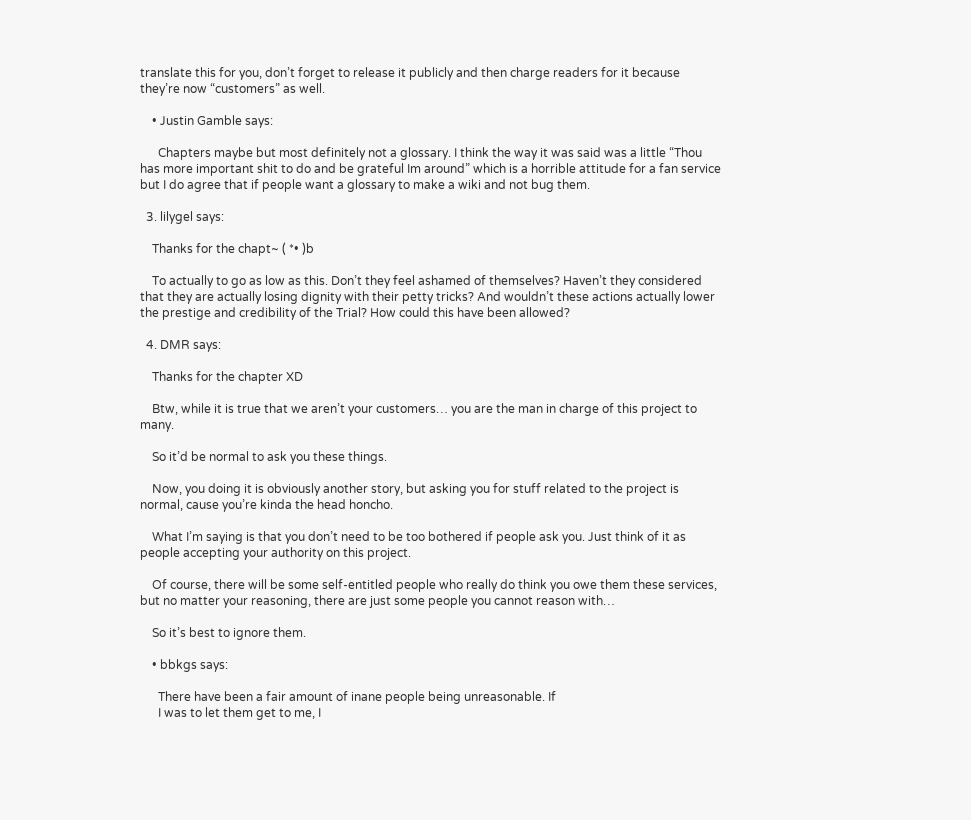translate this for you, don’t forget to release it publicly and then charge readers for it because they’re now “customers” as well.

    • Justin Gamble says:

      Chapters maybe but most definitely not a glossary. I think the way it was said was a little “Thou has more important shit to do and be grateful Im around” which is a horrible attitude for a fan service but I do agree that if people want a glossary to make a wiki and not bug them.

  3. lilygel says:

    Thanks for the chapt~ ( *• )b

    To actually to go as low as this. Don’t they feel ashamed of themselves? Haven’t they considered that they are actually losing dignity with their petty tricks? And wouldn’t these actions actually lower the prestige and credibility of the Trial? How could this have been allowed?

  4. DMR says:

    Thanks for the chapter XD

    Btw, while it is true that we aren’t your customers… you are the man in charge of this project to many.

    So it’d be normal to ask you these things.

    Now, you doing it is obviously another story, but asking you for stuff related to the project is normal, cause you’re kinda the head honcho.

    What I’m saying is that you don’t need to be too bothered if people ask you. Just think of it as people accepting your authority on this project.

    Of course, there will be some self-entitled people who really do think you owe them these services, but no matter your reasoning, there are just some people you cannot reason with…

    So it’s best to ignore them.

    • bbkgs says:

      There have been a fair amount of inane people being unreasonable. If
      I was to let them get to me, I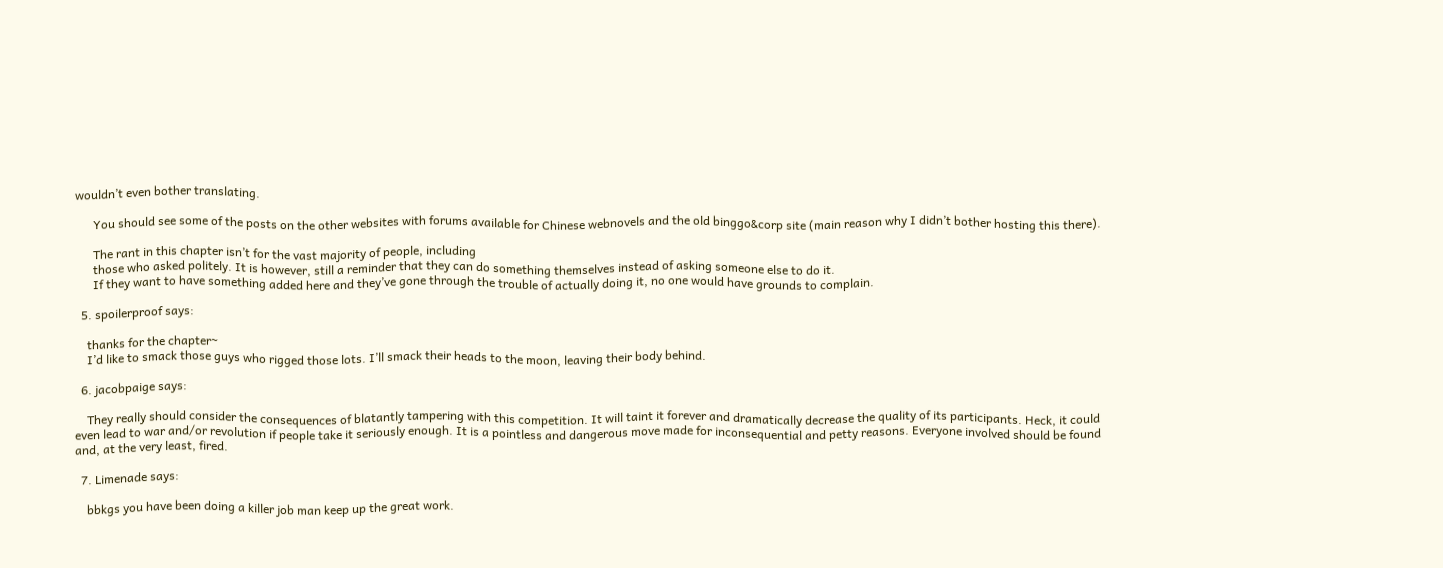wouldn’t even bother translating.

      You should see some of the posts on the other websites with forums available for Chinese webnovels and the old binggo&corp site (main reason why I didn’t bother hosting this there).

      The rant in this chapter isn’t for the vast majority of people, including
      those who asked politely. It is however, still a reminder that they can do something themselves instead of asking someone else to do it.
      If they want to have something added here and they’ve gone through the trouble of actually doing it, no one would have grounds to complain.

  5. spoilerproof says:

    thanks for the chapter~
    I’d like to smack those guys who rigged those lots. I’ll smack their heads to the moon, leaving their body behind.

  6. jacobpaige says:

    They really should consider the consequences of blatantly tampering with this competition. It will taint it forever and dramatically decrease the quality of its participants. Heck, it could even lead to war and/or revolution if people take it seriously enough. It is a pointless and dangerous move made for inconsequential and petty reasons. Everyone involved should be found and, at the very least, fired.

  7. Limenade says:

    bbkgs you have been doing a killer job man keep up the great work.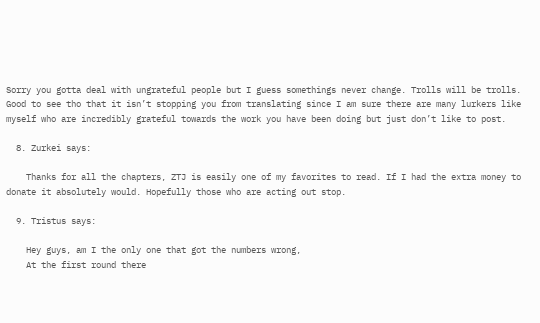Sorry you gotta deal with ungrateful people but I guess somethings never change. Trolls will be trolls. Good to see tho that it isn’t stopping you from translating since I am sure there are many lurkers like myself who are incredibly grateful towards the work you have been doing but just don’t like to post.

  8. Zurkei says:

    Thanks for all the chapters, ZTJ is easily one of my favorites to read. If I had the extra money to donate it absolutely would. Hopefully those who are acting out stop.

  9. Tristus says:

    Hey guys, am I the only one that got the numbers wrong,
    At the first round there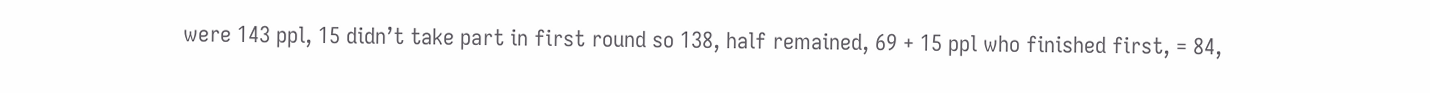were 143 ppl, 15 didn’t take part in first round so 138, half remained, 69 + 15 ppl who finished first, = 84,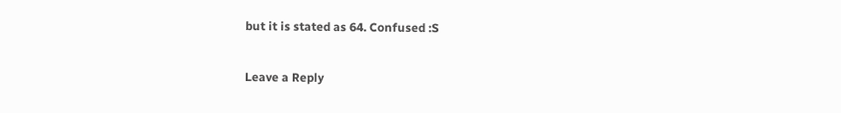but it is stated as 64. Confused :S

Leave a Reply